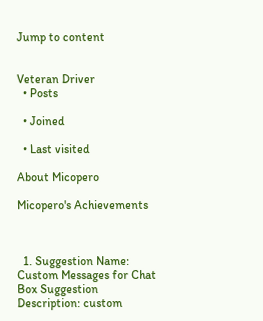Jump to content


Veteran Driver
  • Posts

  • Joined

  • Last visited

About Micopero

Micopero's Achievements



  1. Suggestion Name: Custom Messages for Chat Box Suggestion Description: custom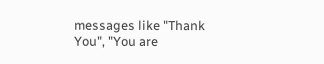messages like "Thank You", "You are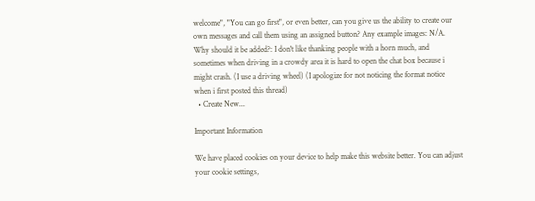welcome", "You can go first", or even better, can you give us the ability to create our own messages and call them using an assigned button? Any example images: N/A. Why should it be added?: I don't like thanking people with a horn much, and sometimes when driving in a crowdy area it is hard to open the chat box because i might crash. (I use a driving wheel) (I apologize for not noticing the format notice when i first posted this thread)
  • Create New...

Important Information

We have placed cookies on your device to help make this website better. You can adjust your cookie settings,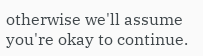otherwise we'll assume you're okay to continue.